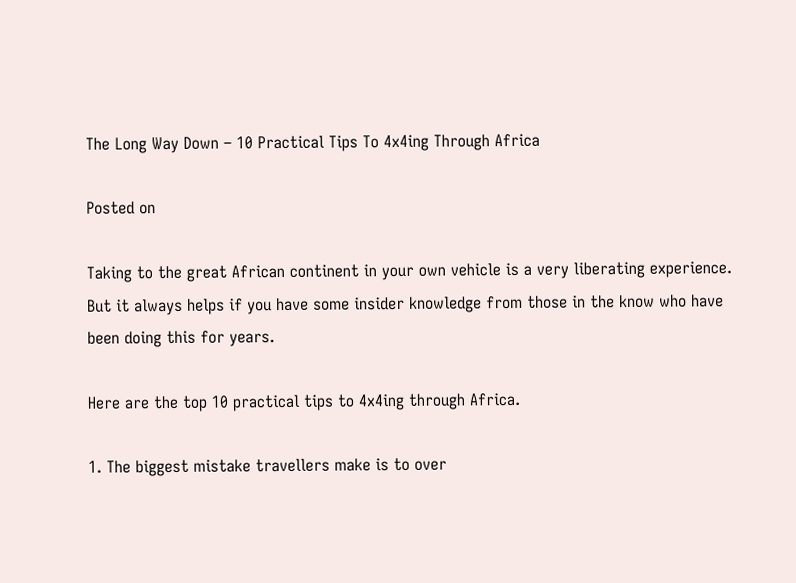The Long Way Down – 10 Practical Tips To 4x4ing Through Africa

Posted on

Taking to the great African continent in your own vehicle is a very liberating experience. But it always helps if you have some insider knowledge from those in the know who have been doing this for years.

Here are the top 10 practical tips to 4x4ing through Africa.

1. The biggest mistake travellers make is to over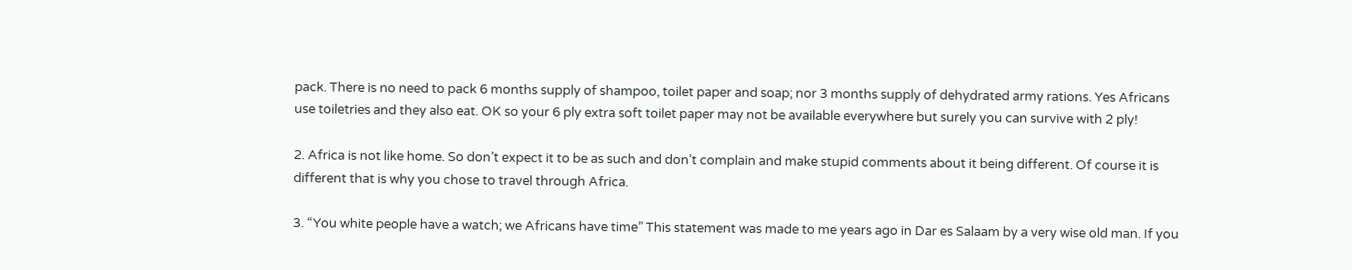pack. There is no need to pack 6 months supply of shampoo, toilet paper and soap; nor 3 months supply of dehydrated army rations. Yes Africans use toiletries and they also eat. OK so your 6 ply extra soft toilet paper may not be available everywhere but surely you can survive with 2 ply!

2. Africa is not like home. So don’t expect it to be as such and don’t complain and make stupid comments about it being different. Of course it is different that is why you chose to travel through Africa.

3. “You white people have a watch; we Africans have time” This statement was made to me years ago in Dar es Salaam by a very wise old man. If you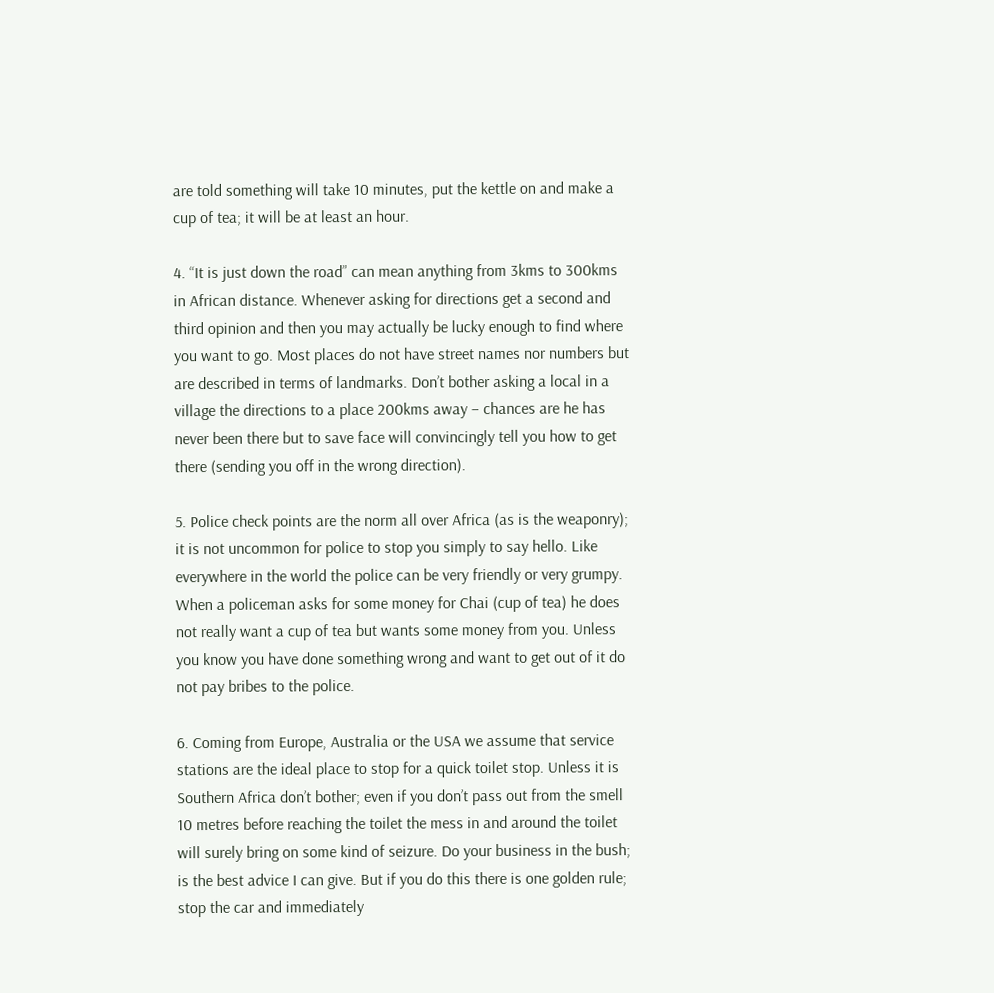are told something will take 10 minutes, put the kettle on and make a cup of tea; it will be at least an hour.

4. “It is just down the road” can mean anything from 3kms to 300kms in African distance. Whenever asking for directions get a second and third opinion and then you may actually be lucky enough to find where you want to go. Most places do not have street names nor numbers but are described in terms of landmarks. Don’t bother asking a local in a village the directions to a place 200kms away – chances are he has never been there but to save face will convincingly tell you how to get there (sending you off in the wrong direction).

5. Police check points are the norm all over Africa (as is the weaponry); it is not uncommon for police to stop you simply to say hello. Like everywhere in the world the police can be very friendly or very grumpy. When a policeman asks for some money for Chai (cup of tea) he does not really want a cup of tea but wants some money from you. Unless you know you have done something wrong and want to get out of it do not pay bribes to the police.

6. Coming from Europe, Australia or the USA we assume that service stations are the ideal place to stop for a quick toilet stop. Unless it is Southern Africa don’t bother; even if you don’t pass out from the smell 10 metres before reaching the toilet the mess in and around the toilet will surely bring on some kind of seizure. Do your business in the bush; is the best advice I can give. But if you do this there is one golden rule; stop the car and immediately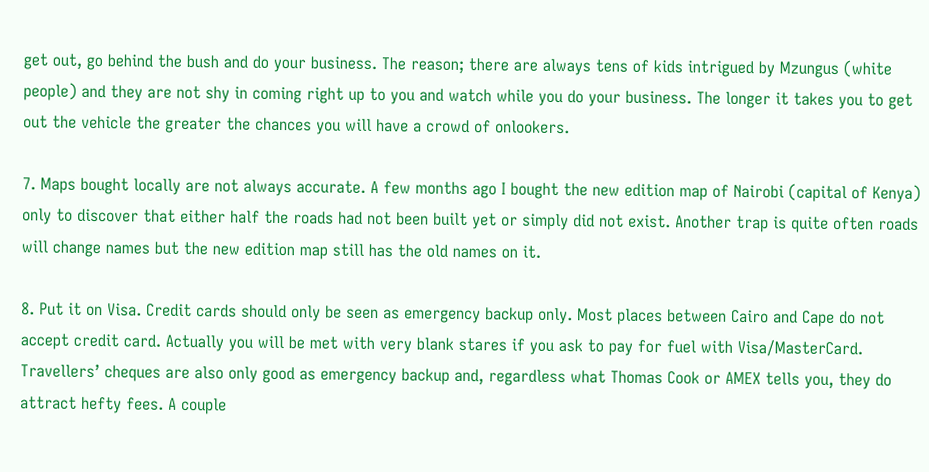get out, go behind the bush and do your business. The reason; there are always tens of kids intrigued by Mzungus (white people) and they are not shy in coming right up to you and watch while you do your business. The longer it takes you to get out the vehicle the greater the chances you will have a crowd of onlookers.

7. Maps bought locally are not always accurate. A few months ago I bought the new edition map of Nairobi (capital of Kenya) only to discover that either half the roads had not been built yet or simply did not exist. Another trap is quite often roads will change names but the new edition map still has the old names on it.

8. Put it on Visa. Credit cards should only be seen as emergency backup only. Most places between Cairo and Cape do not accept credit card. Actually you will be met with very blank stares if you ask to pay for fuel with Visa/MasterCard. Travellers’ cheques are also only good as emergency backup and, regardless what Thomas Cook or AMEX tells you, they do attract hefty fees. A couple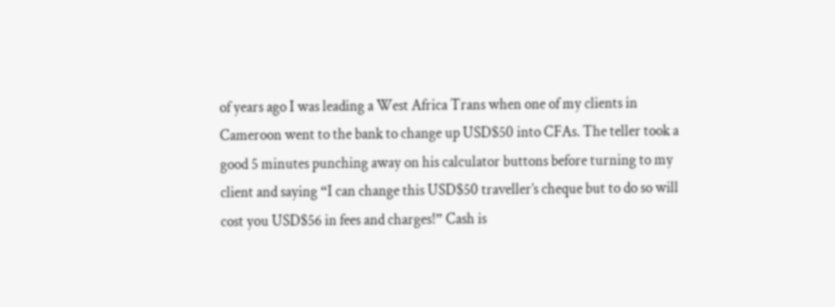of years ago I was leading a West Africa Trans when one of my clients in Cameroon went to the bank to change up USD$50 into CFAs. The teller took a good 5 minutes punching away on his calculator buttons before turning to my client and saying “I can change this USD$50 traveller’s cheque but to do so will cost you USD$56 in fees and charges!” Cash is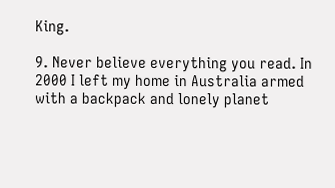King.

9. Never believe everything you read. In 2000 I left my home in Australia armed with a backpack and lonely planet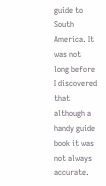guide to South America. It was not long before I discovered that although a handy guide book it was not always accurate.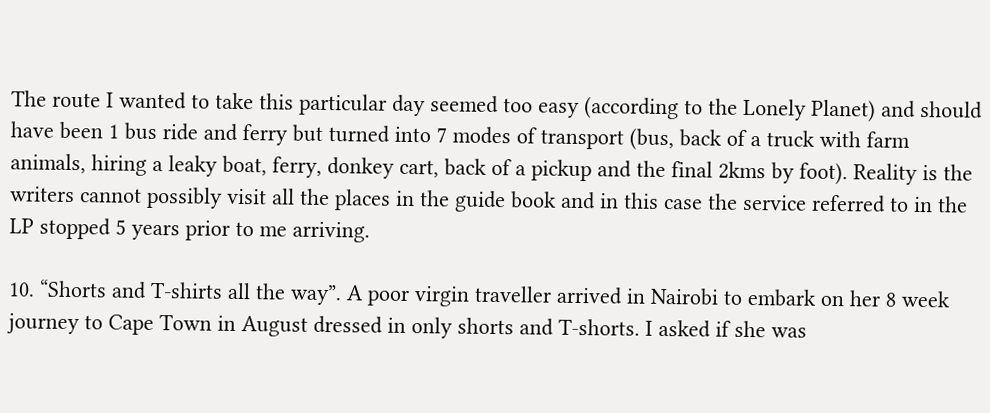The route I wanted to take this particular day seemed too easy (according to the Lonely Planet) and should have been 1 bus ride and ferry but turned into 7 modes of transport (bus, back of a truck with farm animals, hiring a leaky boat, ferry, donkey cart, back of a pickup and the final 2kms by foot). Reality is the writers cannot possibly visit all the places in the guide book and in this case the service referred to in the LP stopped 5 years prior to me arriving.

10. “Shorts and T-shirts all the way”. A poor virgin traveller arrived in Nairobi to embark on her 8 week journey to Cape Town in August dressed in only shorts and T-shorts. I asked if she was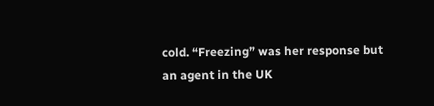cold. “Freezing” was her response but an agent in the UK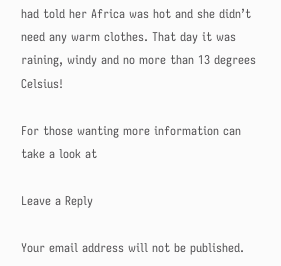had told her Africa was hot and she didn’t need any warm clothes. That day it was raining, windy and no more than 13 degrees Celsius!

For those wanting more information can take a look at

Leave a Reply

Your email address will not be published.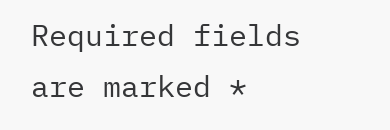Required fields are marked *